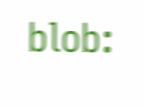blob: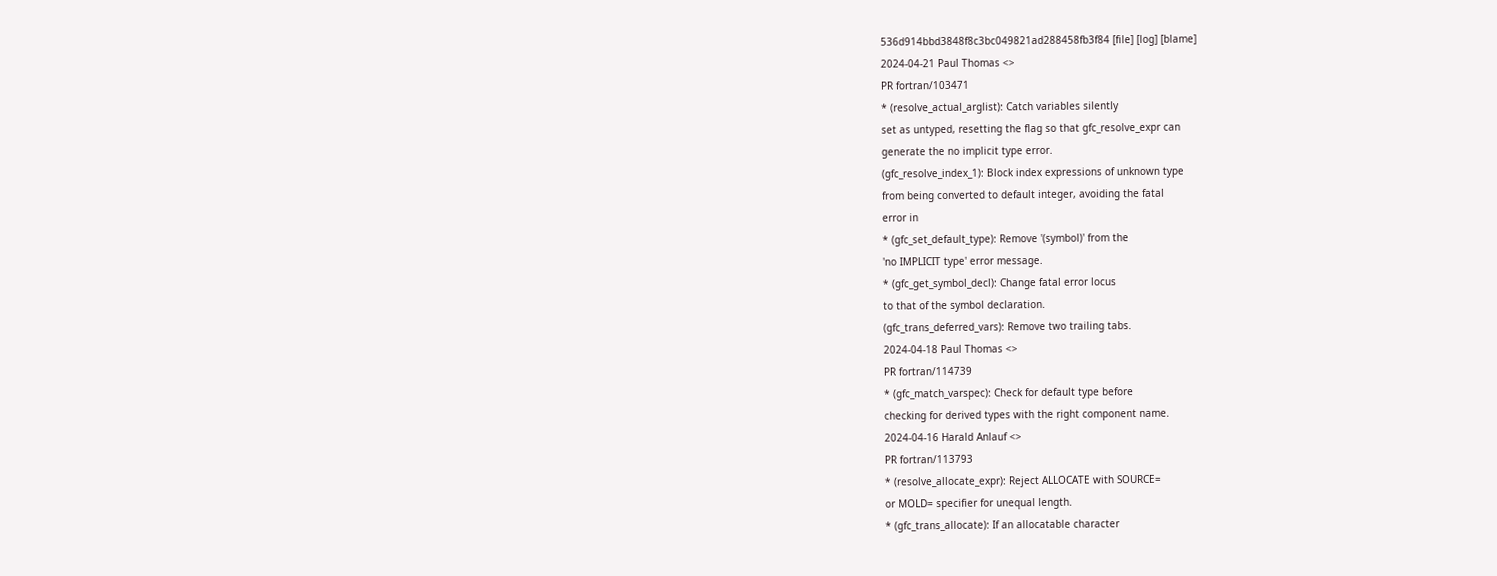536d914bbd3848f8c3bc049821ad288458fb3f84 [file] [log] [blame]
2024-04-21 Paul Thomas <>
PR fortran/103471
* (resolve_actual_arglist): Catch variables silently
set as untyped, resetting the flag so that gfc_resolve_expr can
generate the no implicit type error.
(gfc_resolve_index_1): Block index expressions of unknown type
from being converted to default integer, avoiding the fatal
error in
* (gfc_set_default_type): Remove '(symbol)' from the
'no IMPLICIT type' error message.
* (gfc_get_symbol_decl): Change fatal error locus
to that of the symbol declaration.
(gfc_trans_deferred_vars): Remove two trailing tabs.
2024-04-18 Paul Thomas <>
PR fortran/114739
* (gfc_match_varspec): Check for default type before
checking for derived types with the right component name.
2024-04-16 Harald Anlauf <>
PR fortran/113793
* (resolve_allocate_expr): Reject ALLOCATE with SOURCE=
or MOLD= specifier for unequal length.
* (gfc_trans_allocate): If an allocatable character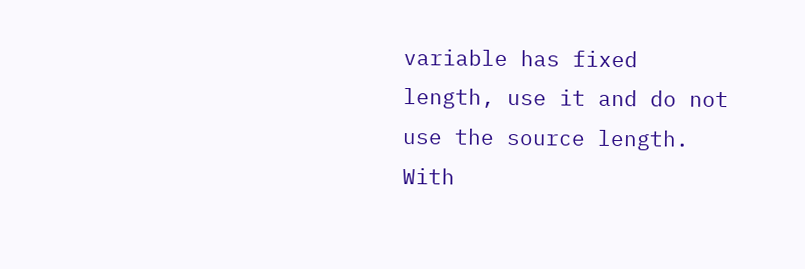variable has fixed length, use it and do not use the source length.
With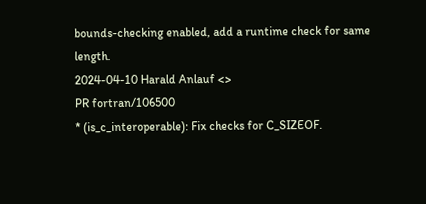bounds-checking enabled, add a runtime check for same length.
2024-04-10 Harald Anlauf <>
PR fortran/106500
* (is_c_interoperable): Fix checks for C_SIZEOF.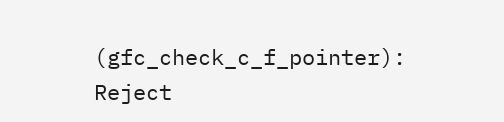(gfc_check_c_f_pointer): Reject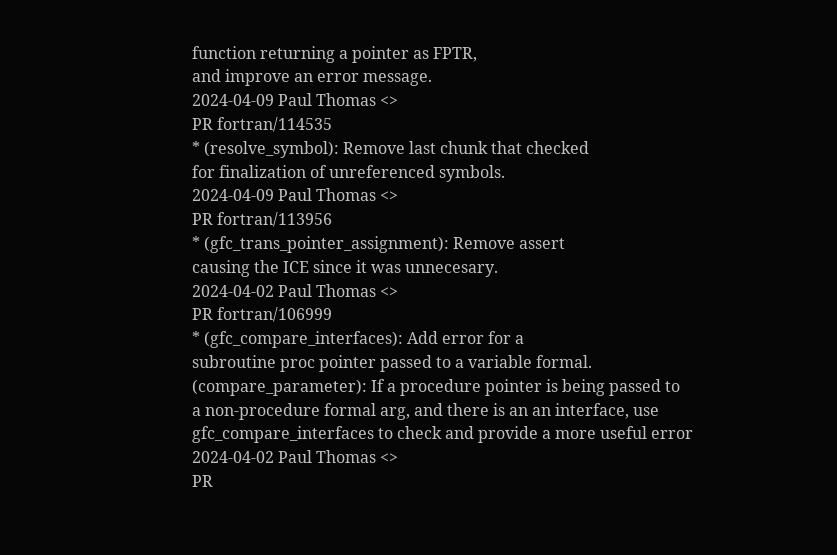function returning a pointer as FPTR,
and improve an error message.
2024-04-09 Paul Thomas <>
PR fortran/114535
* (resolve_symbol): Remove last chunk that checked
for finalization of unreferenced symbols.
2024-04-09 Paul Thomas <>
PR fortran/113956
* (gfc_trans_pointer_assignment): Remove assert
causing the ICE since it was unnecesary.
2024-04-02 Paul Thomas <>
PR fortran/106999
* (gfc_compare_interfaces): Add error for a
subroutine proc pointer passed to a variable formal.
(compare_parameter): If a procedure pointer is being passed to
a non-procedure formal arg, and there is an an interface, use
gfc_compare_interfaces to check and provide a more useful error
2024-04-02 Paul Thomas <>
PR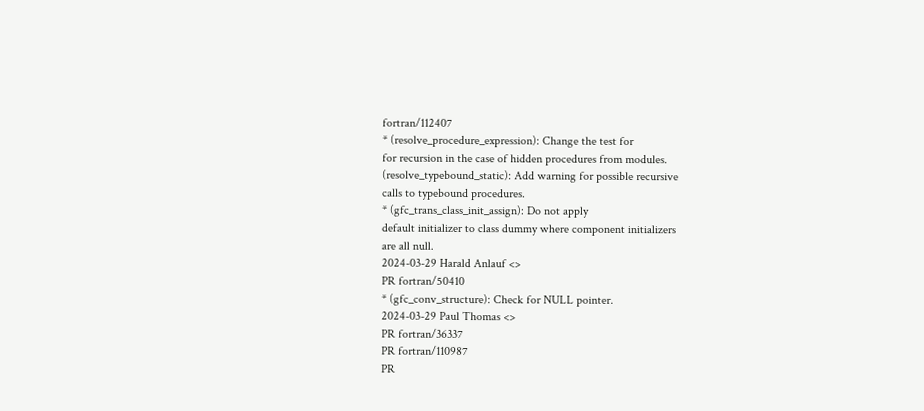fortran/112407
* (resolve_procedure_expression): Change the test for
for recursion in the case of hidden procedures from modules.
(resolve_typebound_static): Add warning for possible recursive
calls to typebound procedures.
* (gfc_trans_class_init_assign): Do not apply
default initializer to class dummy where component initializers
are all null.
2024-03-29 Harald Anlauf <>
PR fortran/50410
* (gfc_conv_structure): Check for NULL pointer.
2024-03-29 Paul Thomas <>
PR fortran/36337
PR fortran/110987
PR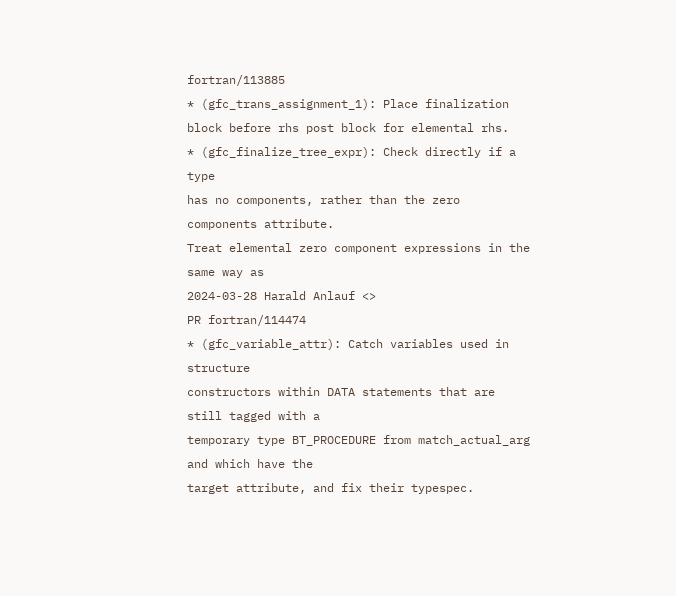fortran/113885
* (gfc_trans_assignment_1): Place finalization
block before rhs post block for elemental rhs.
* (gfc_finalize_tree_expr): Check directly if a type
has no components, rather than the zero components attribute.
Treat elemental zero component expressions in the same way as
2024-03-28 Harald Anlauf <>
PR fortran/114474
* (gfc_variable_attr): Catch variables used in structure
constructors within DATA statements that are still tagged with a
temporary type BT_PROCEDURE from match_actual_arg and which have the
target attribute, and fix their typespec.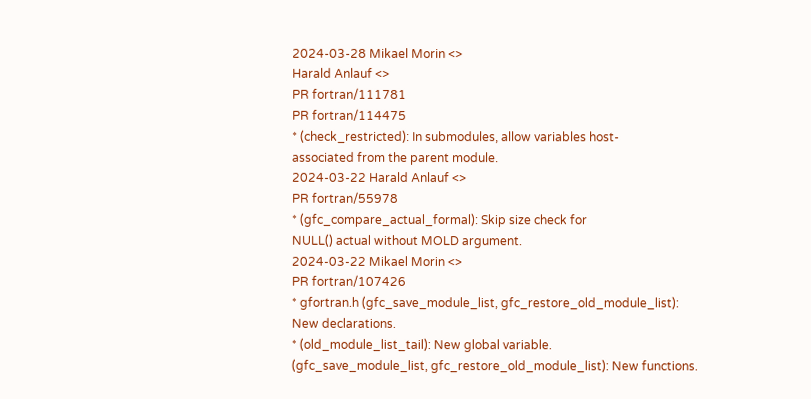2024-03-28 Mikael Morin <>
Harald Anlauf <>
PR fortran/111781
PR fortran/114475
* (check_restricted): In submodules, allow variables host-
associated from the parent module.
2024-03-22 Harald Anlauf <>
PR fortran/55978
* (gfc_compare_actual_formal): Skip size check for
NULL() actual without MOLD argument.
2024-03-22 Mikael Morin <>
PR fortran/107426
* gfortran.h (gfc_save_module_list, gfc_restore_old_module_list):
New declarations.
* (old_module_list_tail): New global variable.
(gfc_save_module_list, gfc_restore_old_module_list): New functions.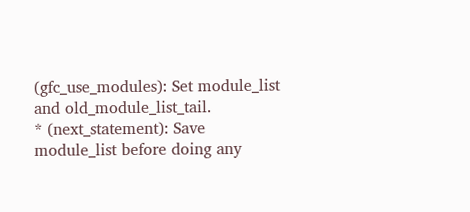(gfc_use_modules): Set module_list and old_module_list_tail.
* (next_statement): Save module_list before doing any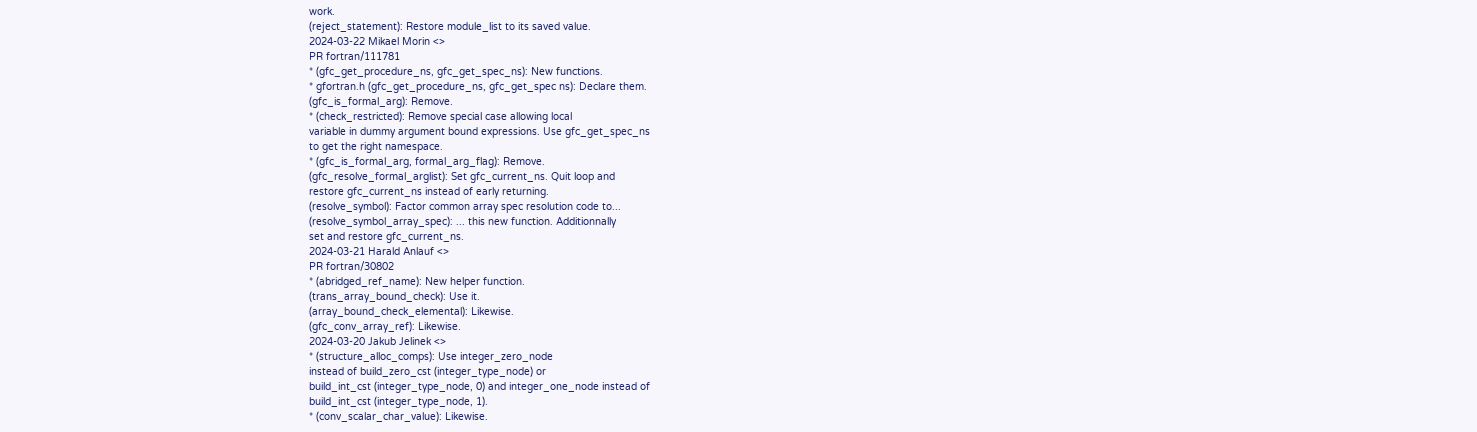work.
(reject_statement): Restore module_list to its saved value.
2024-03-22 Mikael Morin <>
PR fortran/111781
* (gfc_get_procedure_ns, gfc_get_spec_ns): New functions.
* gfortran.h (gfc_get_procedure_ns, gfc_get_spec ns): Declare them.
(gfc_is_formal_arg): Remove.
* (check_restricted): Remove special case allowing local
variable in dummy argument bound expressions. Use gfc_get_spec_ns
to get the right namespace.
* (gfc_is_formal_arg, formal_arg_flag): Remove.
(gfc_resolve_formal_arglist): Set gfc_current_ns. Quit loop and
restore gfc_current_ns instead of early returning.
(resolve_symbol): Factor common array spec resolution code to...
(resolve_symbol_array_spec): ... this new function. Additionnally
set and restore gfc_current_ns.
2024-03-21 Harald Anlauf <>
PR fortran/30802
* (abridged_ref_name): New helper function.
(trans_array_bound_check): Use it.
(array_bound_check_elemental): Likewise.
(gfc_conv_array_ref): Likewise.
2024-03-20 Jakub Jelinek <>
* (structure_alloc_comps): Use integer_zero_node
instead of build_zero_cst (integer_type_node) or
build_int_cst (integer_type_node, 0) and integer_one_node instead of
build_int_cst (integer_type_node, 1).
* (conv_scalar_char_value): Likewise.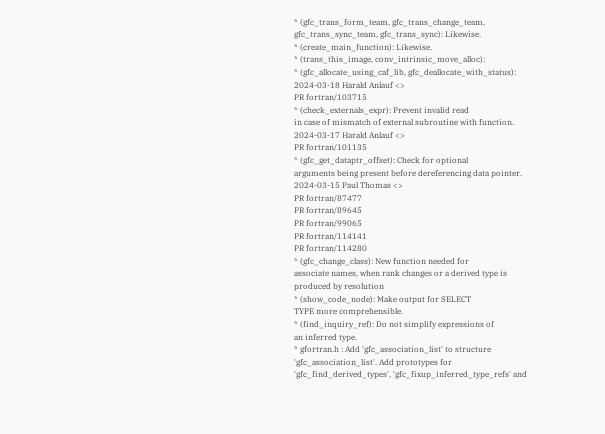* (gfc_trans_form_team, gfc_trans_change_team,
gfc_trans_sync_team, gfc_trans_sync): Likewise.
* (create_main_function): Likewise.
* (trans_this_image, conv_intrinsic_move_alloc):
* (gfc_allocate_using_caf_lib, gfc_deallocate_with_status):
2024-03-18 Harald Anlauf <>
PR fortran/103715
* (check_externals_expr): Prevent invalid read
in case of mismatch of external subroutine with function.
2024-03-17 Harald Anlauf <>
PR fortran/101135
* (gfc_get_dataptr_offset): Check for optional
arguments being present before dereferencing data pointer.
2024-03-15 Paul Thomas <>
PR fortran/87477
PR fortran/89645
PR fortran/99065
PR fortran/114141
PR fortran/114280
* (gfc_change_class): New function needed for
associate names, when rank changes or a derived type is
produced by resolution
* (show_code_node): Make output for SELECT
TYPE more comprehensible.
* (find_inquiry_ref): Do not simplify expressions of
an inferred type.
* gfortran.h : Add 'gfc_association_list' to structure
'gfc_association_list'. Add prototypes for
'gfc_find_derived_types', 'gfc_fixup_inferred_type_refs' and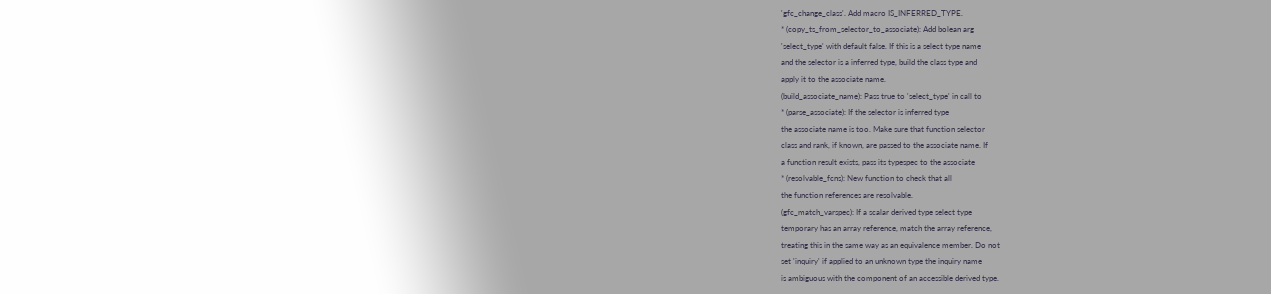'gfc_change_class'. Add macro IS_INFERRED_TYPE.
* (copy_ts_from_selector_to_associate): Add bolean arg
'select_type' with default false. If this is a select type name
and the selector is a inferred type, build the class type and
apply it to the associate name.
(build_associate_name): Pass true to 'select_type' in call to
* (parse_associate): If the selector is inferred type
the associate name is too. Make sure that function selector
class and rank, if known, are passed to the associate name. If
a function result exists, pass its typespec to the associate
* (resolvable_fcns): New function to check that all
the function references are resolvable.
(gfc_match_varspec): If a scalar derived type select type
temporary has an array reference, match the array reference,
treating this in the same way as an equivalence member. Do not
set 'inquiry' if applied to an unknown type the inquiry name
is ambiguous with the component of an accessible derived type.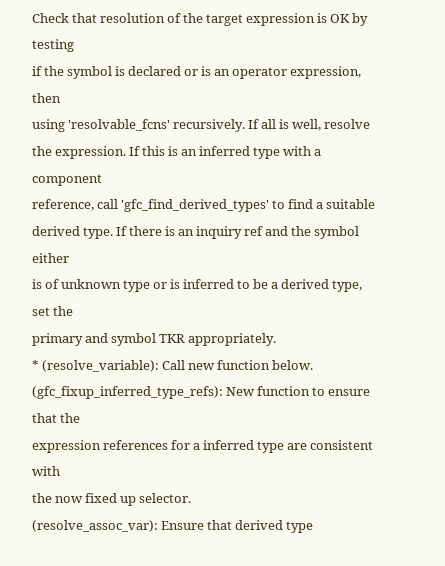Check that resolution of the target expression is OK by testing
if the symbol is declared or is an operator expression, then
using 'resolvable_fcns' recursively. If all is well, resolve
the expression. If this is an inferred type with a component
reference, call 'gfc_find_derived_types' to find a suitable
derived type. If there is an inquiry ref and the symbol either
is of unknown type or is inferred to be a derived type, set the
primary and symbol TKR appropriately.
* (resolve_variable): Call new function below.
(gfc_fixup_inferred_type_refs): New function to ensure that the
expression references for a inferred type are consistent with
the now fixed up selector.
(resolve_assoc_var): Ensure that derived type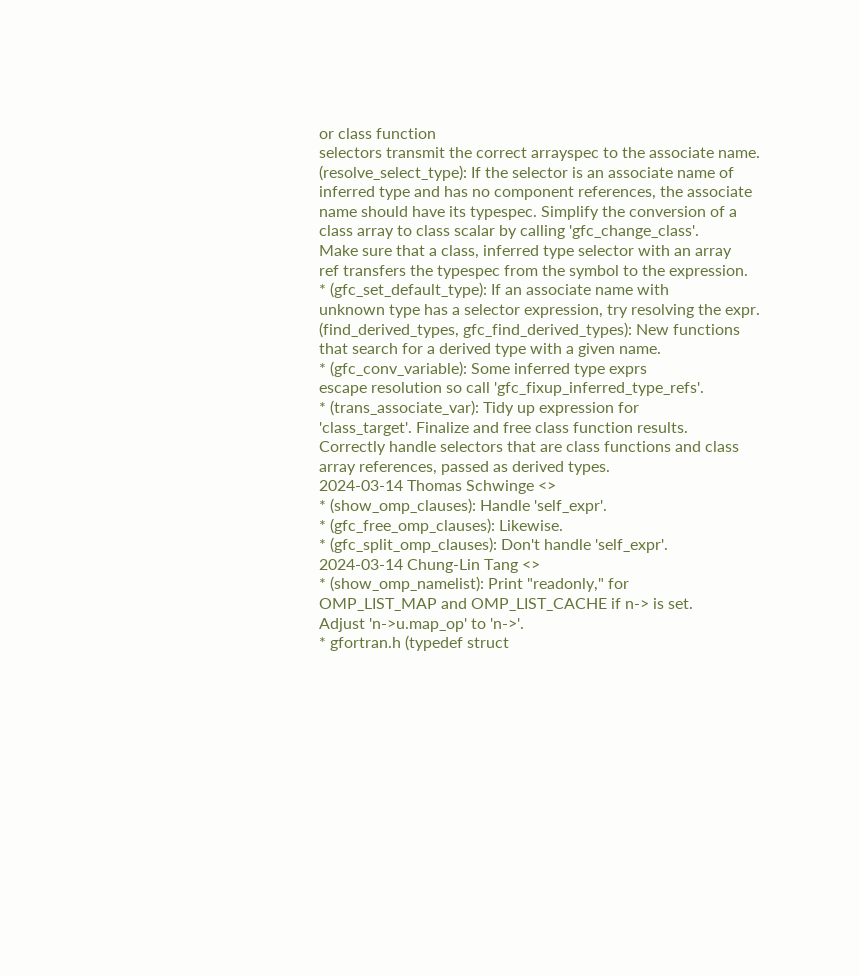or class function
selectors transmit the correct arrayspec to the associate name.
(resolve_select_type): If the selector is an associate name of
inferred type and has no component references, the associate
name should have its typespec. Simplify the conversion of a
class array to class scalar by calling 'gfc_change_class'.
Make sure that a class, inferred type selector with an array
ref transfers the typespec from the symbol to the expression.
* (gfc_set_default_type): If an associate name with
unknown type has a selector expression, try resolving the expr.
(find_derived_types, gfc_find_derived_types): New functions
that search for a derived type with a given name.
* (gfc_conv_variable): Some inferred type exprs
escape resolution so call 'gfc_fixup_inferred_type_refs'.
* (trans_associate_var): Tidy up expression for
'class_target'. Finalize and free class function results.
Correctly handle selectors that are class functions and class
array references, passed as derived types.
2024-03-14 Thomas Schwinge <>
* (show_omp_clauses): Handle 'self_expr'.
* (gfc_free_omp_clauses): Likewise.
* (gfc_split_omp_clauses): Don't handle 'self_expr'.
2024-03-14 Chung-Lin Tang <>
* (show_omp_namelist): Print "readonly," for
OMP_LIST_MAP and OMP_LIST_CACHE if n-> is set.
Adjust 'n->u.map_op' to 'n->'.
* gfortran.h (typedef struct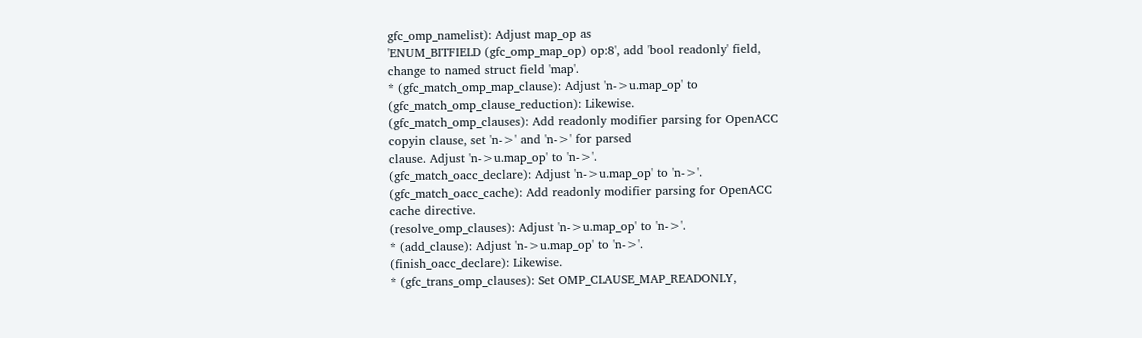gfc_omp_namelist): Adjust map_op as
'ENUM_BITFIELD (gfc_omp_map_op) op:8', add 'bool readonly' field,
change to named struct field 'map'.
* (gfc_match_omp_map_clause): Adjust 'n->u.map_op' to
(gfc_match_omp_clause_reduction): Likewise.
(gfc_match_omp_clauses): Add readonly modifier parsing for OpenACC
copyin clause, set 'n->' and 'n->' for parsed
clause. Adjust 'n->u.map_op' to 'n->'.
(gfc_match_oacc_declare): Adjust 'n->u.map_op' to 'n->'.
(gfc_match_oacc_cache): Add readonly modifier parsing for OpenACC
cache directive.
(resolve_omp_clauses): Adjust 'n->u.map_op' to 'n->'.
* (add_clause): Adjust 'n->u.map_op' to 'n->'.
(finish_oacc_declare): Likewise.
* (gfc_trans_omp_clauses): Set OMP_CLAUSE_MAP_READONLY,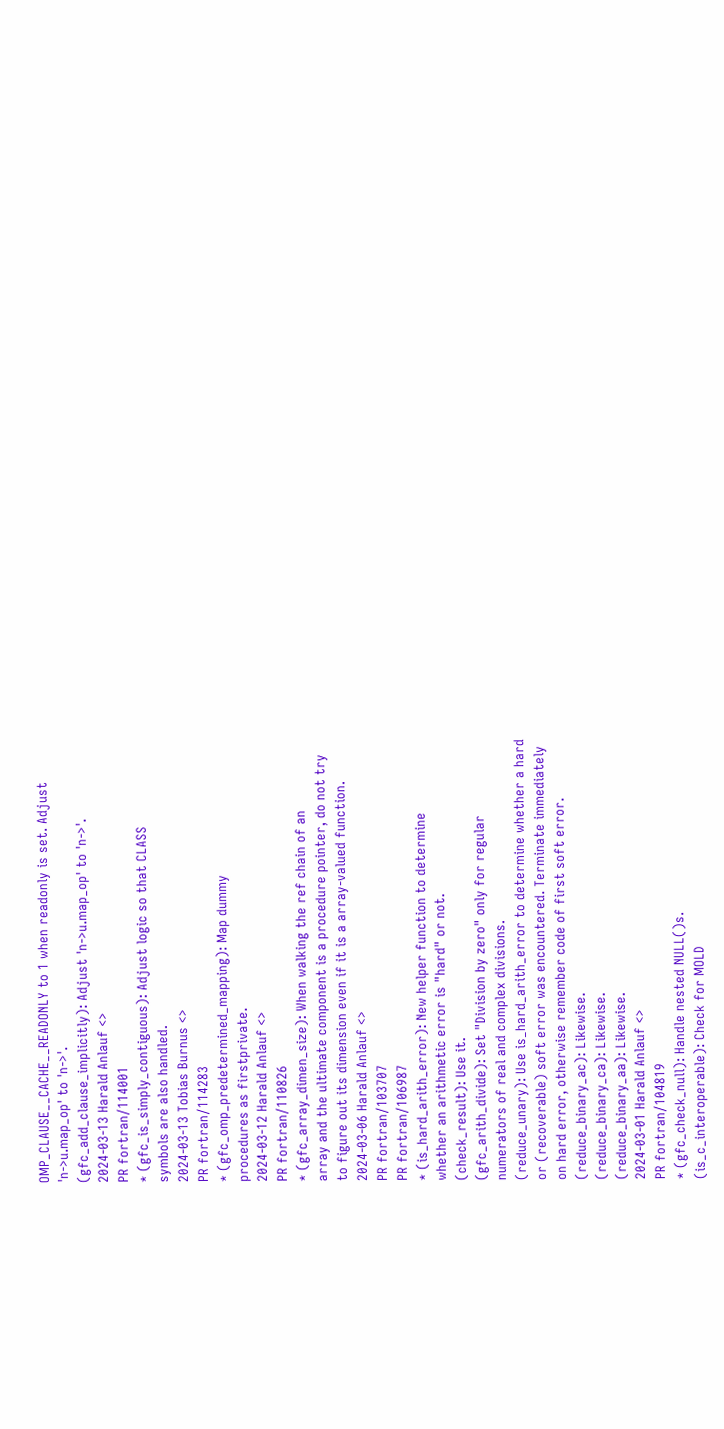OMP_CLAUSE__CACHE__READONLY to 1 when readonly is set. Adjust
'n->u.map_op' to 'n->'.
(gfc_add_clause_implicitly): Adjust 'n->u.map_op' to 'n->'.
2024-03-13 Harald Anlauf <>
PR fortran/114001
* (gfc_is_simply_contiguous): Adjust logic so that CLASS
symbols are also handled.
2024-03-13 Tobias Burnus <>
PR fortran/114283
* (gfc_omp_predetermined_mapping): Map dummy
procedures as firstprivate.
2024-03-12 Harald Anlauf <>
PR fortran/110826
* (gfc_array_dimen_size): When walking the ref chain of an
array and the ultimate component is a procedure pointer, do not try
to figure out its dimension even if it is a array-valued function.
2024-03-06 Harald Anlauf <>
PR fortran/103707
PR fortran/106987
* (is_hard_arith_error): New helper function to determine
whether an arithmetic error is "hard" or not.
(check_result): Use it.
(gfc_arith_divide): Set "Division by zero" only for regular
numerators of real and complex divisions.
(reduce_unary): Use is_hard_arith_error to determine whether a hard
or (recoverable) soft error was encountered. Terminate immediately
on hard error, otherwise remember code of first soft error.
(reduce_binary_ac): Likewise.
(reduce_binary_ca): Likewise.
(reduce_binary_aa): Likewise.
2024-03-01 Harald Anlauf <>
PR fortran/104819
* (gfc_check_null): Handle nested NULL()s.
(is_c_interoperable): Check for MOLD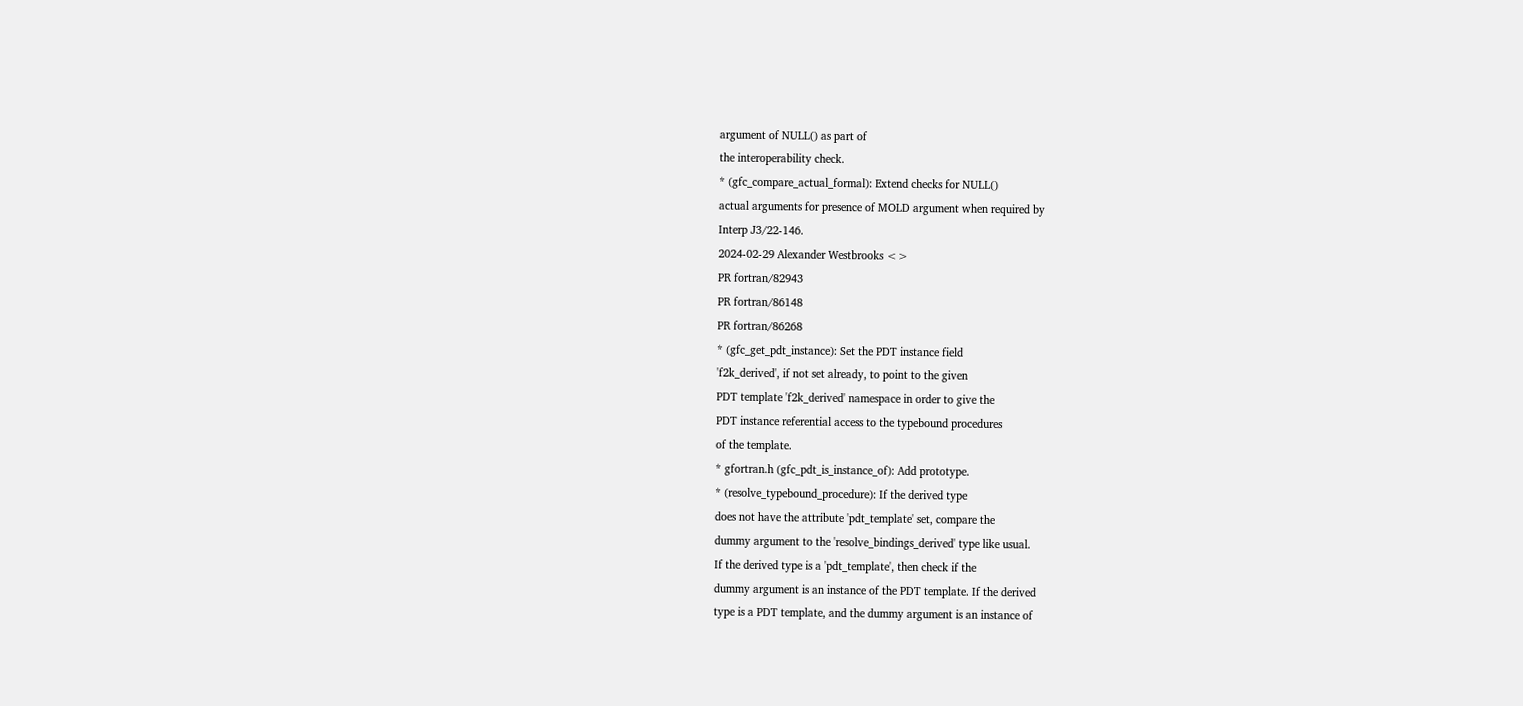argument of NULL() as part of
the interoperability check.
* (gfc_compare_actual_formal): Extend checks for NULL()
actual arguments for presence of MOLD argument when required by
Interp J3/22-146.
2024-02-29 Alexander Westbrooks <>
PR fortran/82943
PR fortran/86148
PR fortran/86268
* (gfc_get_pdt_instance): Set the PDT instance field
'f2k_derived', if not set already, to point to the given
PDT template 'f2k_derived' namespace in order to give the
PDT instance referential access to the typebound procedures
of the template.
* gfortran.h (gfc_pdt_is_instance_of): Add prototype.
* (resolve_typebound_procedure): If the derived type
does not have the attribute 'pdt_template' set, compare the
dummy argument to the 'resolve_bindings_derived' type like usual.
If the derived type is a 'pdt_template', then check if the
dummy argument is an instance of the PDT template. If the derived
type is a PDT template, and the dummy argument is an instance of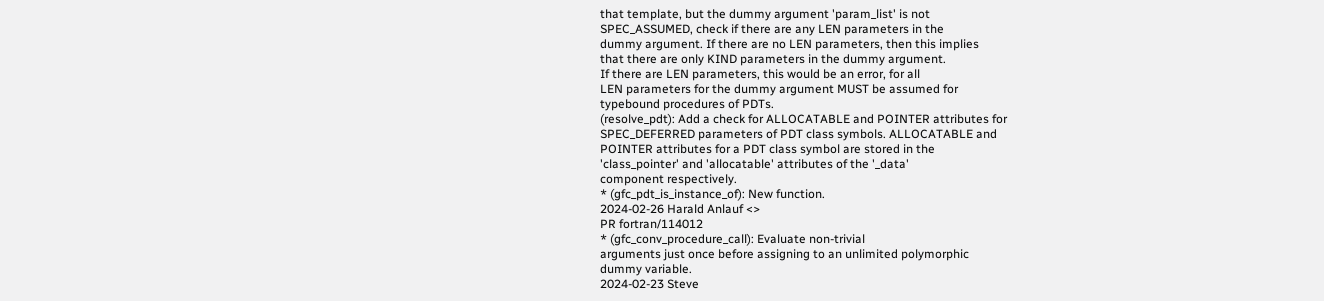that template, but the dummy argument 'param_list' is not
SPEC_ASSUMED, check if there are any LEN parameters in the
dummy argument. If there are no LEN parameters, then this implies
that there are only KIND parameters in the dummy argument.
If there are LEN parameters, this would be an error, for all
LEN parameters for the dummy argument MUST be assumed for
typebound procedures of PDTs.
(resolve_pdt): Add a check for ALLOCATABLE and POINTER attributes for
SPEC_DEFERRED parameters of PDT class symbols. ALLOCATABLE and
POINTER attributes for a PDT class symbol are stored in the
'class_pointer' and 'allocatable' attributes of the '_data'
component respectively.
* (gfc_pdt_is_instance_of): New function.
2024-02-26 Harald Anlauf <>
PR fortran/114012
* (gfc_conv_procedure_call): Evaluate non-trivial
arguments just once before assigning to an unlimited polymorphic
dummy variable.
2024-02-23 Steve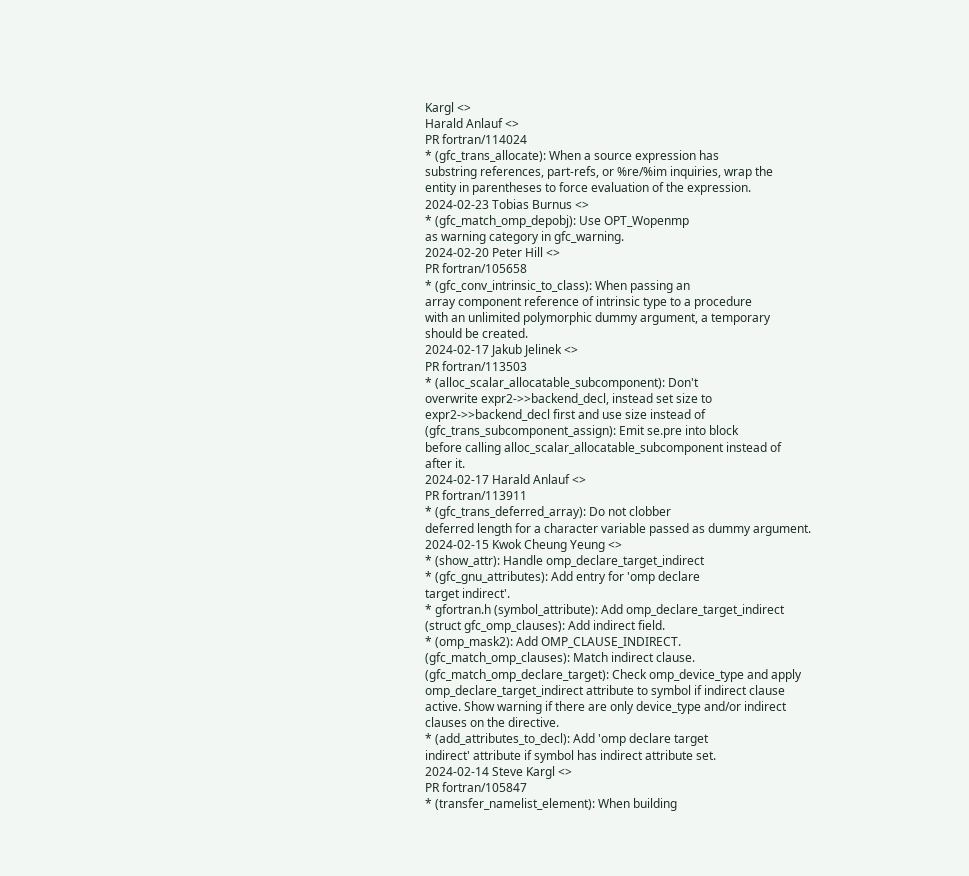Kargl <>
Harald Anlauf <>
PR fortran/114024
* (gfc_trans_allocate): When a source expression has
substring references, part-refs, or %re/%im inquiries, wrap the
entity in parentheses to force evaluation of the expression.
2024-02-23 Tobias Burnus <>
* (gfc_match_omp_depobj): Use OPT_Wopenmp
as warning category in gfc_warning.
2024-02-20 Peter Hill <>
PR fortran/105658
* (gfc_conv_intrinsic_to_class): When passing an
array component reference of intrinsic type to a procedure
with an unlimited polymorphic dummy argument, a temporary
should be created.
2024-02-17 Jakub Jelinek <>
PR fortran/113503
* (alloc_scalar_allocatable_subcomponent): Don't
overwrite expr2->>backend_decl, instead set size to
expr2->>backend_decl first and use size instead of
(gfc_trans_subcomponent_assign): Emit se.pre into block
before calling alloc_scalar_allocatable_subcomponent instead of
after it.
2024-02-17 Harald Anlauf <>
PR fortran/113911
* (gfc_trans_deferred_array): Do not clobber
deferred length for a character variable passed as dummy argument.
2024-02-15 Kwok Cheung Yeung <>
* (show_attr): Handle omp_declare_target_indirect
* (gfc_gnu_attributes): Add entry for 'omp declare
target indirect'.
* gfortran.h (symbol_attribute): Add omp_declare_target_indirect
(struct gfc_omp_clauses): Add indirect field.
* (omp_mask2): Add OMP_CLAUSE_INDIRECT.
(gfc_match_omp_clauses): Match indirect clause.
(gfc_match_omp_declare_target): Check omp_device_type and apply
omp_declare_target_indirect attribute to symbol if indirect clause
active. Show warning if there are only device_type and/or indirect
clauses on the directive.
* (add_attributes_to_decl): Add 'omp declare target
indirect' attribute if symbol has indirect attribute set.
2024-02-14 Steve Kargl <>
PR fortran/105847
* (transfer_namelist_element): When building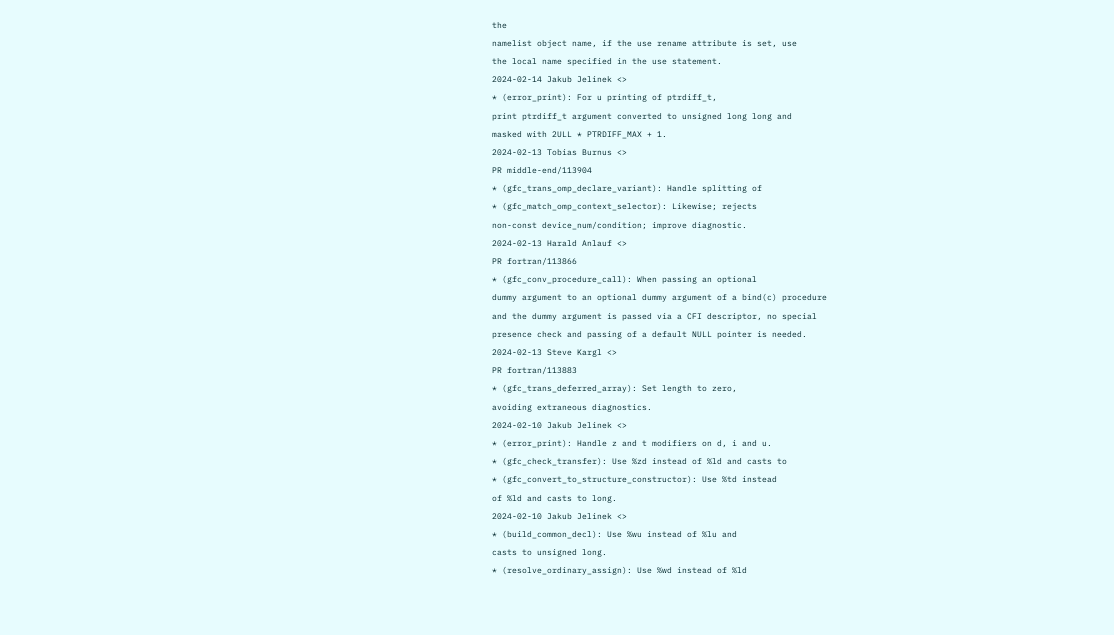the
namelist object name, if the use rename attribute is set, use
the local name specified in the use statement.
2024-02-14 Jakub Jelinek <>
* (error_print): For u printing of ptrdiff_t,
print ptrdiff_t argument converted to unsigned long long and
masked with 2ULL * PTRDIFF_MAX + 1.
2024-02-13 Tobias Burnus <>
PR middle-end/113904
* (gfc_trans_omp_declare_variant): Handle splitting of
* (gfc_match_omp_context_selector): Likewise; rejects
non-const device_num/condition; improve diagnostic.
2024-02-13 Harald Anlauf <>
PR fortran/113866
* (gfc_conv_procedure_call): When passing an optional
dummy argument to an optional dummy argument of a bind(c) procedure
and the dummy argument is passed via a CFI descriptor, no special
presence check and passing of a default NULL pointer is needed.
2024-02-13 Steve Kargl <>
PR fortran/113883
* (gfc_trans_deferred_array): Set length to zero,
avoiding extraneous diagnostics.
2024-02-10 Jakub Jelinek <>
* (error_print): Handle z and t modifiers on d, i and u.
* (gfc_check_transfer): Use %zd instead of %ld and casts to
* (gfc_convert_to_structure_constructor): Use %td instead
of %ld and casts to long.
2024-02-10 Jakub Jelinek <>
* (build_common_decl): Use %wu instead of %lu and
casts to unsigned long.
* (resolve_ordinary_assign): Use %wd instead of %ld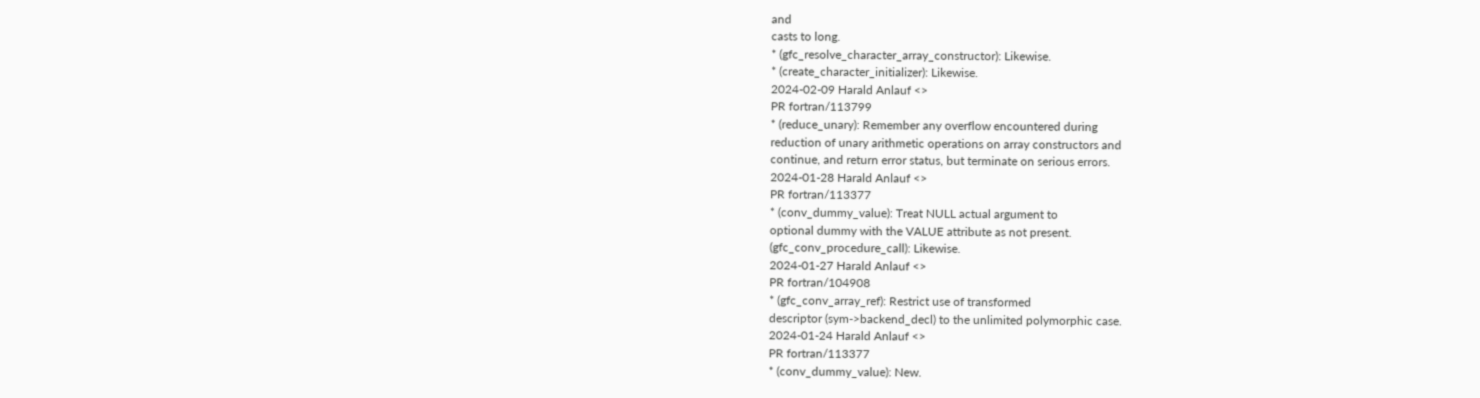and
casts to long.
* (gfc_resolve_character_array_constructor): Likewise.
* (create_character_initializer): Likewise.
2024-02-09 Harald Anlauf <>
PR fortran/113799
* (reduce_unary): Remember any overflow encountered during
reduction of unary arithmetic operations on array constructors and
continue, and return error status, but terminate on serious errors.
2024-01-28 Harald Anlauf <>
PR fortran/113377
* (conv_dummy_value): Treat NULL actual argument to
optional dummy with the VALUE attribute as not present.
(gfc_conv_procedure_call): Likewise.
2024-01-27 Harald Anlauf <>
PR fortran/104908
* (gfc_conv_array_ref): Restrict use of transformed
descriptor (sym->backend_decl) to the unlimited polymorphic case.
2024-01-24 Harald Anlauf <>
PR fortran/113377
* (conv_dummy_value): New.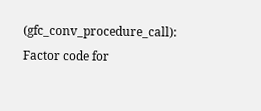(gfc_conv_procedure_call): Factor code for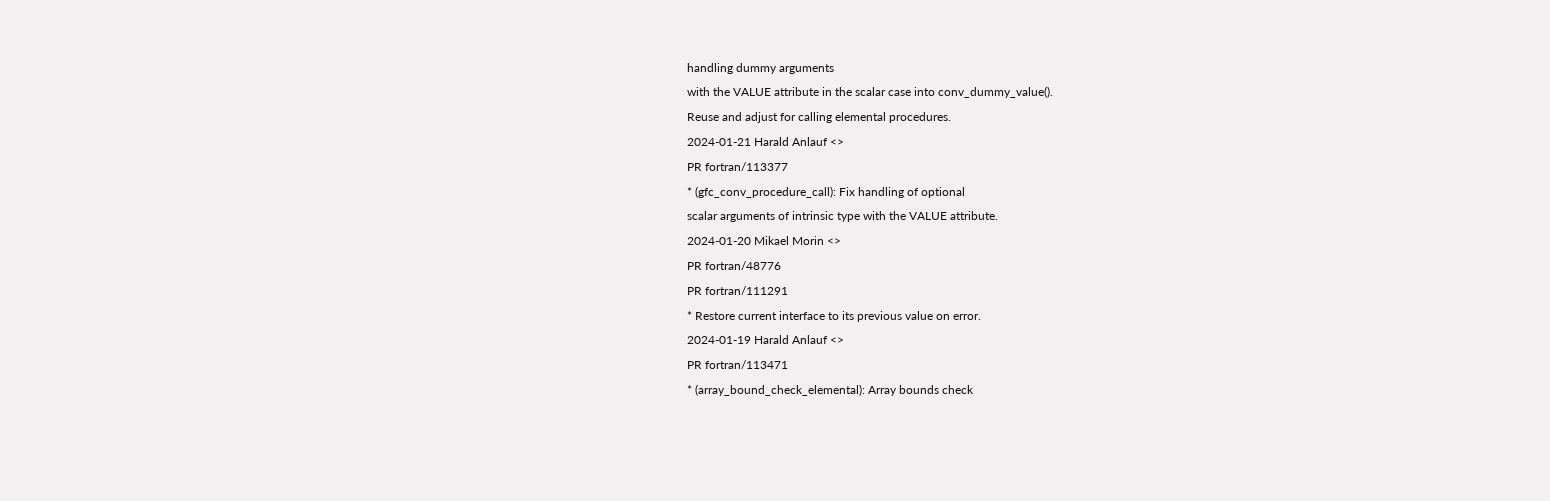handling dummy arguments
with the VALUE attribute in the scalar case into conv_dummy_value().
Reuse and adjust for calling elemental procedures.
2024-01-21 Harald Anlauf <>
PR fortran/113377
* (gfc_conv_procedure_call): Fix handling of optional
scalar arguments of intrinsic type with the VALUE attribute.
2024-01-20 Mikael Morin <>
PR fortran/48776
PR fortran/111291
* Restore current interface to its previous value on error.
2024-01-19 Harald Anlauf <>
PR fortran/113471
* (array_bound_check_elemental): Array bounds check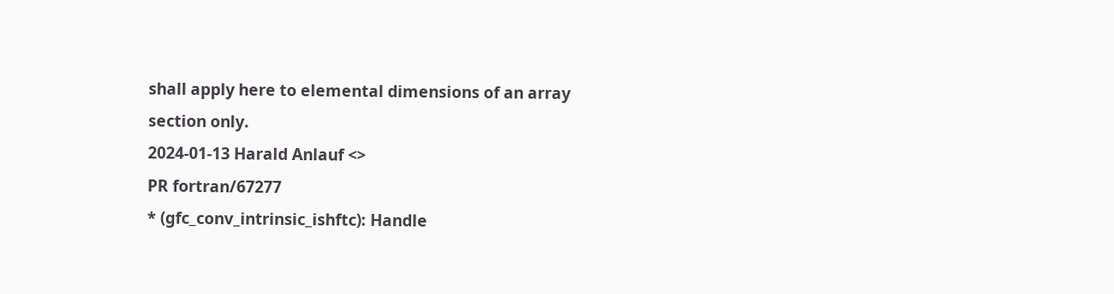shall apply here to elemental dimensions of an array section only.
2024-01-13 Harald Anlauf <>
PR fortran/67277
* (gfc_conv_intrinsic_ishftc): Handle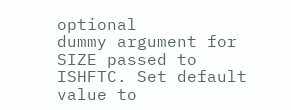optional
dummy argument for SIZE passed to ISHFTC. Set default value to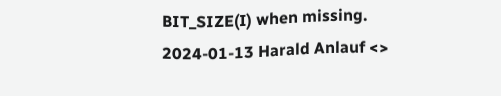BIT_SIZE(I) when missing.
2024-01-13 Harald Anlauf <>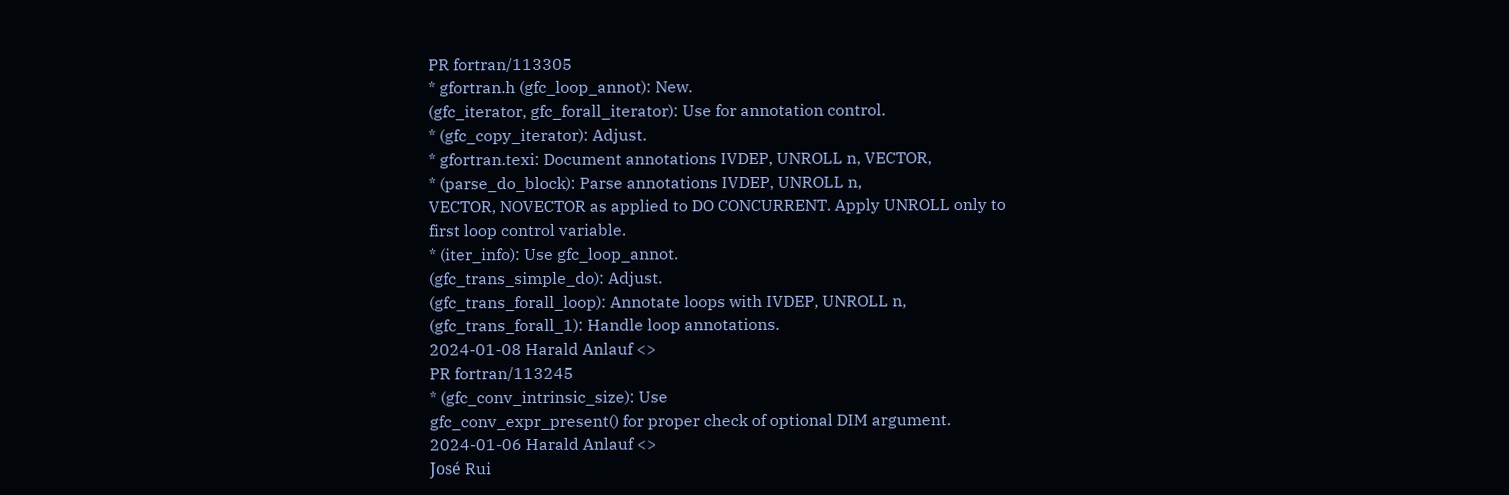PR fortran/113305
* gfortran.h (gfc_loop_annot): New.
(gfc_iterator, gfc_forall_iterator): Use for annotation control.
* (gfc_copy_iterator): Adjust.
* gfortran.texi: Document annotations IVDEP, UNROLL n, VECTOR,
* (parse_do_block): Parse annotations IVDEP, UNROLL n,
VECTOR, NOVECTOR as applied to DO CONCURRENT. Apply UNROLL only to
first loop control variable.
* (iter_info): Use gfc_loop_annot.
(gfc_trans_simple_do): Adjust.
(gfc_trans_forall_loop): Annotate loops with IVDEP, UNROLL n,
(gfc_trans_forall_1): Handle loop annotations.
2024-01-08 Harald Anlauf <>
PR fortran/113245
* (gfc_conv_intrinsic_size): Use
gfc_conv_expr_present() for proper check of optional DIM argument.
2024-01-06 Harald Anlauf <>
José Rui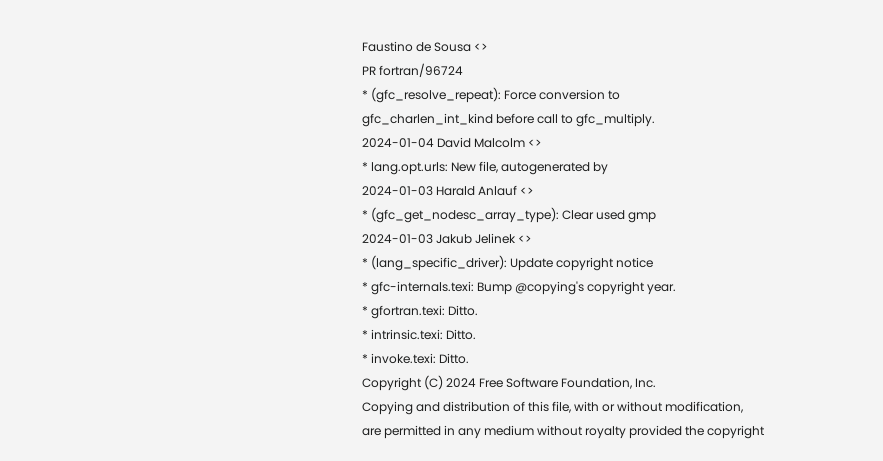Faustino de Sousa <>
PR fortran/96724
* (gfc_resolve_repeat): Force conversion to
gfc_charlen_int_kind before call to gfc_multiply.
2024-01-04 David Malcolm <>
* lang.opt.urls: New file, autogenerated by
2024-01-03 Harald Anlauf <>
* (gfc_get_nodesc_array_type): Clear used gmp
2024-01-03 Jakub Jelinek <>
* (lang_specific_driver): Update copyright notice
* gfc-internals.texi: Bump @copying's copyright year.
* gfortran.texi: Ditto.
* intrinsic.texi: Ditto.
* invoke.texi: Ditto.
Copyright (C) 2024 Free Software Foundation, Inc.
Copying and distribution of this file, with or without modification,
are permitted in any medium without royalty provided the copyright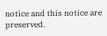notice and this notice are preserved.